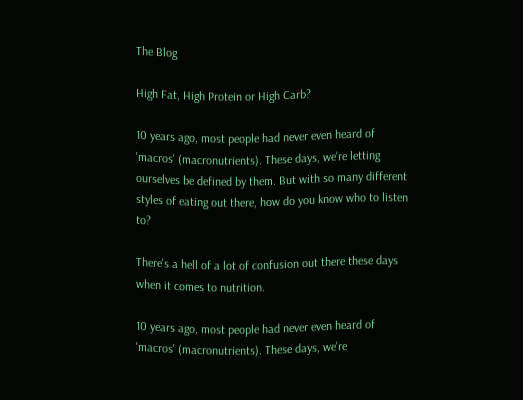The Blog

High Fat, High Protein or High Carb?

10 years ago, most people had never even heard of 'macros' (macronutrients). These days, we're letting ourselves be defined by them. But with so many different styles of eating out there, how do you know who to listen to?

There's a hell of a lot of confusion out there these days when it comes to nutrition.

10 years ago, most people had never even heard of 'macros' (macronutrients). These days, we're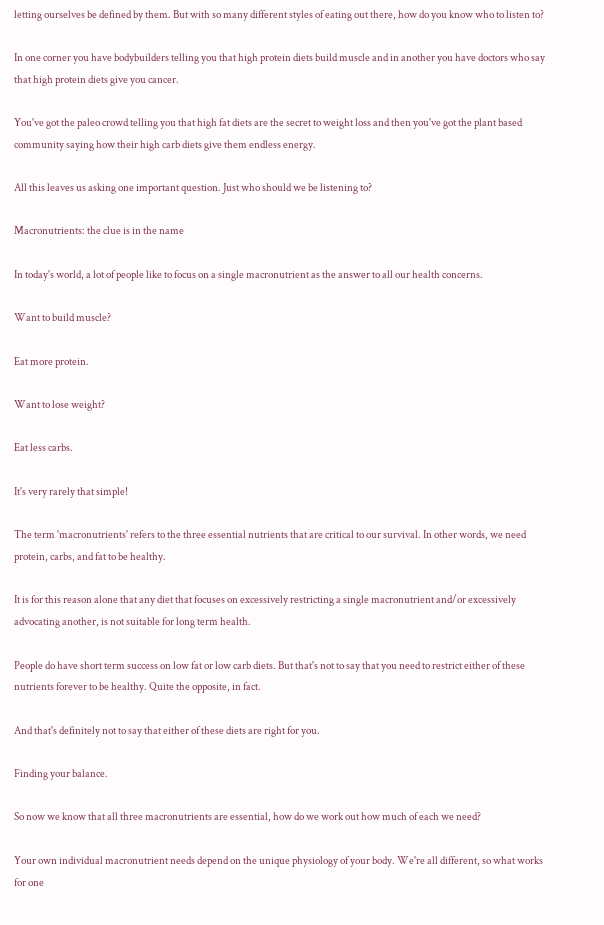letting ourselves be defined by them. But with so many different styles of eating out there, how do you know who to listen to?

In one corner you have bodybuilders telling you that high protein diets build muscle and in another you have doctors who say that high protein diets give you cancer.

You've got the paleo crowd telling you that high fat diets are the secret to weight loss and then you've got the plant based community saying how their high carb diets give them endless energy.

All this leaves us asking one important question. Just who should we be listening to?

Macronutrients: the clue is in the name

In today's world, a lot of people like to focus on a single macronutrient as the answer to all our health concerns.

Want to build muscle?

Eat more protein.

Want to lose weight?

Eat less carbs.

It's very rarely that simple!

The term 'macronutrients' refers to the three essential nutrients that are critical to our survival. In other words, we need protein, carbs, and fat to be healthy.

It is for this reason alone that any diet that focuses on excessively restricting a single macronutrient and/or excessively advocating another, is not suitable for long term health.

People do have short term success on low fat or low carb diets. But that's not to say that you need to restrict either of these nutrients forever to be healthy. Quite the opposite, in fact.

And that's definitely not to say that either of these diets are right for you.

Finding your balance.

So now we know that all three macronutrients are essential, how do we work out how much of each we need?

Your own individual macronutrient needs depend on the unique physiology of your body. We're all different, so what works for one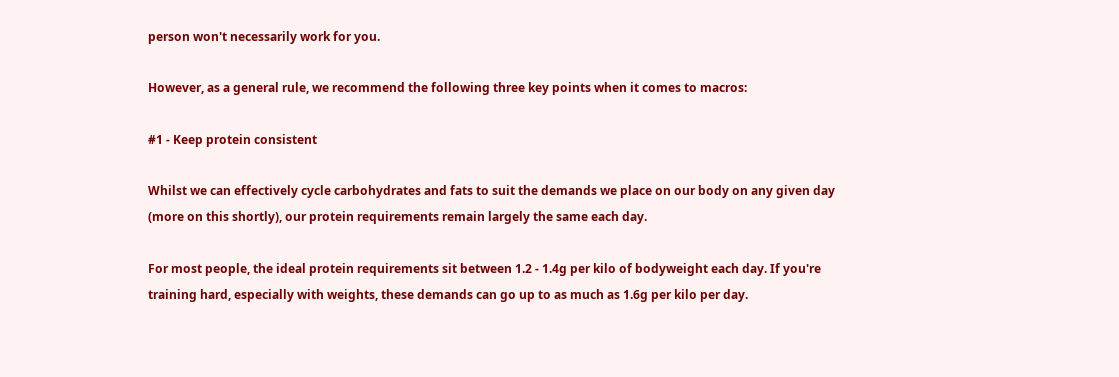person won't necessarily work for you.

However, as a general rule, we recommend the following three key points when it comes to macros:

#1 - Keep protein consistent

Whilst we can effectively cycle carbohydrates and fats to suit the demands we place on our body on any given day (more on this shortly), our protein requirements remain largely the same each day.

For most people, the ideal protein requirements sit between 1.2 - 1.4g per kilo of bodyweight each day. If you're training hard, especially with weights, these demands can go up to as much as 1.6g per kilo per day.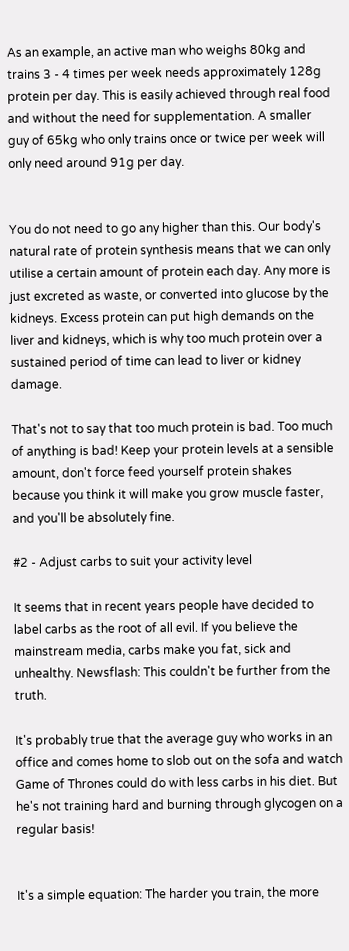As an example, an active man who weighs 80kg and trains 3 - 4 times per week needs approximately 128g protein per day. This is easily achieved through real food and without the need for supplementation. A smaller guy of 65kg who only trains once or twice per week will only need around 91g per day.


You do not need to go any higher than this. Our body's natural rate of protein synthesis means that we can only utilise a certain amount of protein each day. Any more is just excreted as waste, or converted into glucose by the kidneys. Excess protein can put high demands on the liver and kidneys, which is why too much protein over a sustained period of time can lead to liver or kidney damage.

That's not to say that too much protein is bad. Too much of anything is bad! Keep your protein levels at a sensible amount, don't force feed yourself protein shakes because you think it will make you grow muscle faster, and you'll be absolutely fine.

#2 - Adjust carbs to suit your activity level

It seems that in recent years people have decided to label carbs as the root of all evil. If you believe the mainstream media, carbs make you fat, sick and unhealthy. Newsflash: This couldn't be further from the truth.

It's probably true that the average guy who works in an office and comes home to slob out on the sofa and watch Game of Thrones could do with less carbs in his diet. But he's not training hard and burning through glycogen on a regular basis!


It's a simple equation: The harder you train, the more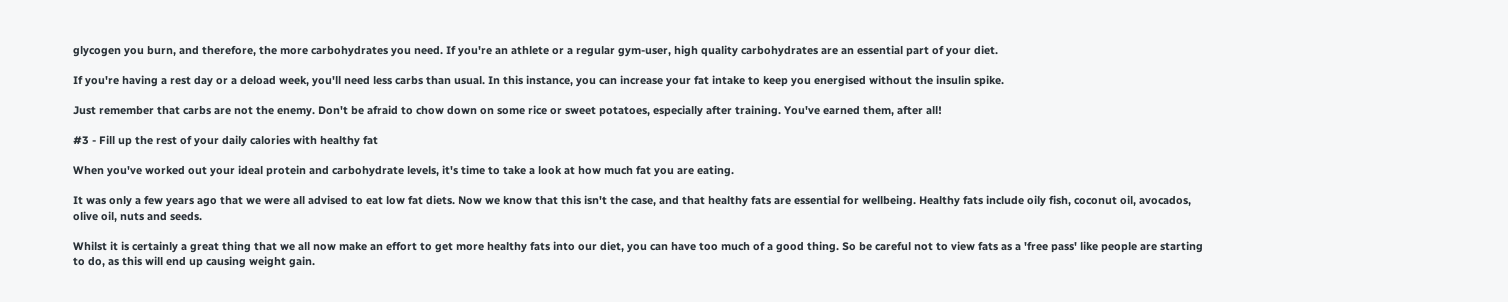glycogen you burn, and therefore, the more carbohydrates you need. If you're an athlete or a regular gym-user, high quality carbohydrates are an essential part of your diet.

If you're having a rest day or a deload week, you'll need less carbs than usual. In this instance, you can increase your fat intake to keep you energised without the insulin spike.

Just remember that carbs are not the enemy. Don't be afraid to chow down on some rice or sweet potatoes, especially after training. You've earned them, after all!

#3 - Fill up the rest of your daily calories with healthy fat

When you've worked out your ideal protein and carbohydrate levels, it's time to take a look at how much fat you are eating.

It was only a few years ago that we were all advised to eat low fat diets. Now we know that this isn't the case, and that healthy fats are essential for wellbeing. Healthy fats include oily fish, coconut oil, avocados, olive oil, nuts and seeds.

Whilst it is certainly a great thing that we all now make an effort to get more healthy fats into our diet, you can have too much of a good thing. So be careful not to view fats as a 'free pass' like people are starting to do, as this will end up causing weight gain.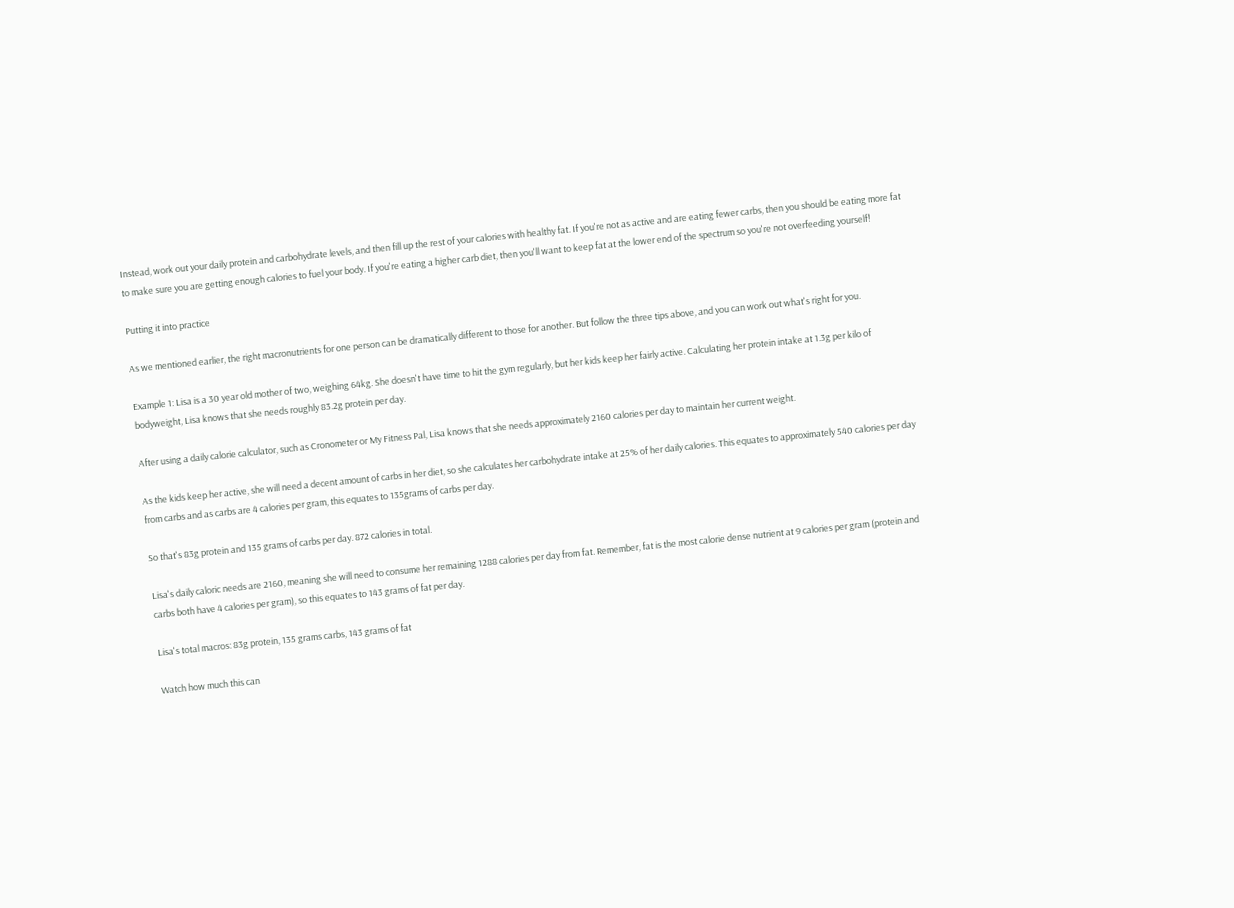Instead, work out your daily protein and carbohydrate levels, and then fill up the rest of your calories with healthy fat. If you're not as active and are eating fewer carbs, then you should be eating more fat to make sure you are getting enough calories to fuel your body. If you're eating a higher carb diet, then you'll want to keep fat at the lower end of the spectrum so you're not overfeeding yourself!

Putting it into practice

As we mentioned earlier, the right macronutrients for one person can be dramatically different to those for another. But follow the three tips above, and you can work out what's right for you.

Example 1: Lisa is a 30 year old mother of two, weighing 64kg. She doesn't have time to hit the gym regularly, but her kids keep her fairly active. Calculating her protein intake at 1.3g per kilo of bodyweight, Lisa knows that she needs roughly 83.2g protein per day.

After using a daily calorie calculator, such as Cronometer or My Fitness Pal, Lisa knows that she needs approximately 2160 calories per day to maintain her current weight.

As the kids keep her active, she will need a decent amount of carbs in her diet, so she calculates her carbohydrate intake at 25% of her daily calories. This equates to approximately 540 calories per day from carbs and as carbs are 4 calories per gram, this equates to 135grams of carbs per day.

So that's 83g protein and 135 grams of carbs per day. 872 calories in total.

Lisa's daily caloric needs are 2160, meaning she will need to consume her remaining 1288 calories per day from fat. Remember, fat is the most calorie dense nutrient at 9 calories per gram (protein and carbs both have 4 calories per gram), so this equates to 143 grams of fat per day.

Lisa's total macros: 83g protein, 135 grams carbs, 143 grams of fat

Watch how much this can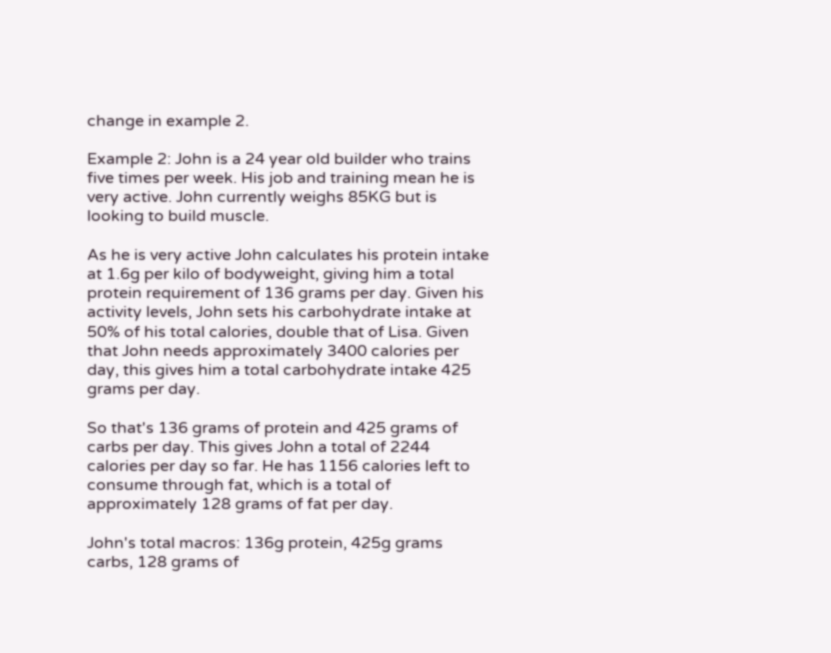change in example 2.

Example 2: John is a 24 year old builder who trains five times per week. His job and training mean he is very active. John currently weighs 85KG but is looking to build muscle.

As he is very active John calculates his protein intake at 1.6g per kilo of bodyweight, giving him a total protein requirement of 136 grams per day. Given his activity levels, John sets his carbohydrate intake at 50% of his total calories, double that of Lisa. Given that John needs approximately 3400 calories per day, this gives him a total carbohydrate intake 425 grams per day.

So that's 136 grams of protein and 425 grams of carbs per day. This gives John a total of 2244 calories per day so far. He has 1156 calories left to consume through fat, which is a total of approximately 128 grams of fat per day.

John's total macros: 136g protein, 425g grams carbs, 128 grams of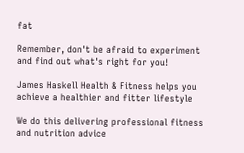fat

Remember, don't be afraid to experiment and find out what's right for you!

James Haskell Health & Fitness helps you achieve a healthier and fitter lifestyle

We do this delivering professional fitness and nutrition advice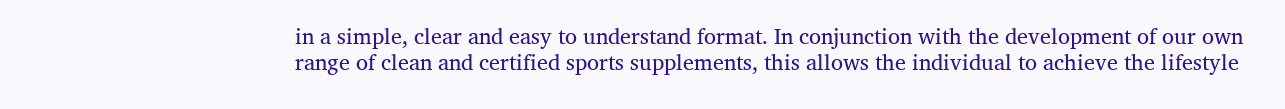in a simple, clear and easy to understand format. In conjunction with the development of our own range of clean and certified sports supplements, this allows the individual to achieve the lifestyle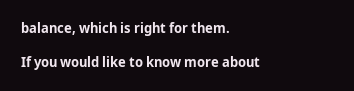balance, which is right for them.

If you would like to know more about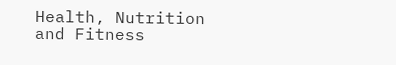Health, Nutrition and Fitness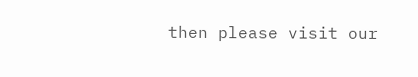then please visit our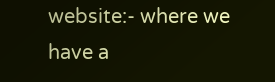website:- where we have a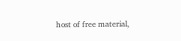host of free material,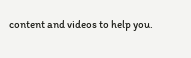content and videos to help you.